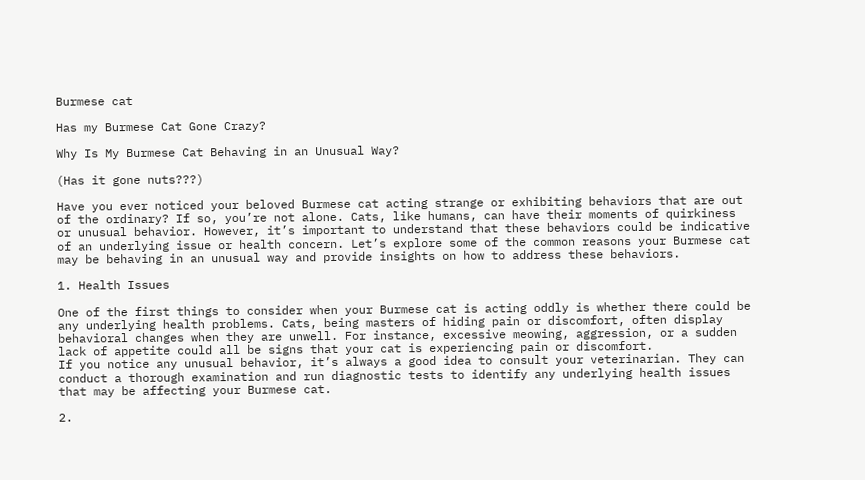Burmese cat

Has my Burmese Cat Gone Crazy?

Why Is My Burmese Cat Behaving in an Unusual Way?

(Has it gone nuts???)

Have you ever noticed your beloved Burmese cat acting strange or exhibiting behaviors that are out of the ordinary? If so, you’re not alone. Cats, like humans, can have their moments of quirkiness or unusual behavior. However, it’s important to understand that these behaviors could be indicative of an underlying issue or health concern. Let’s explore some of the common reasons your Burmese cat may be behaving in an unusual way and provide insights on how to address these behaviors.

1. Health Issues

One of the first things to consider when your Burmese cat is acting oddly is whether there could be any underlying health problems. Cats, being masters of hiding pain or discomfort, often display behavioral changes when they are unwell. For instance, excessive meowing, aggression, or a sudden lack of appetite could all be signs that your cat is experiencing pain or discomfort.
If you notice any unusual behavior, it’s always a good idea to consult your veterinarian. They can conduct a thorough examination and run diagnostic tests to identify any underlying health issues that may be affecting your Burmese cat.

2.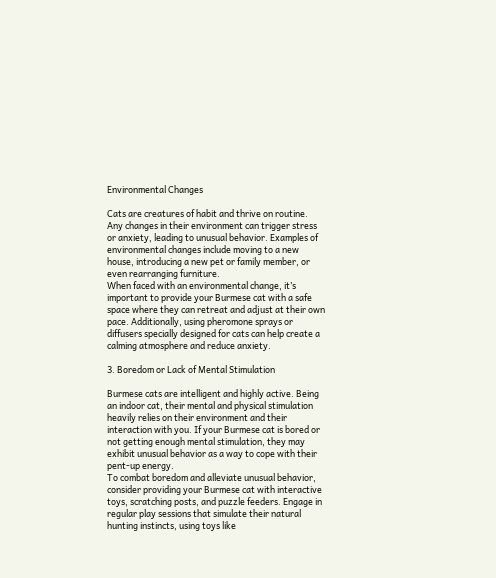Environmental Changes

Cats are creatures of habit and thrive on routine. Any changes in their environment can trigger stress or anxiety, leading to unusual behavior. Examples of environmental changes include moving to a new house, introducing a new pet or family member, or even rearranging furniture.
When faced with an environmental change, it’s important to provide your Burmese cat with a safe space where they can retreat and adjust at their own pace. Additionally, using pheromone sprays or diffusers specially designed for cats can help create a calming atmosphere and reduce anxiety.

3. Boredom or Lack of Mental Stimulation

Burmese cats are intelligent and highly active. Being an indoor cat, their mental and physical stimulation heavily relies on their environment and their interaction with you. If your Burmese cat is bored or not getting enough mental stimulation, they may exhibit unusual behavior as a way to cope with their pent-up energy.
To combat boredom and alleviate unusual behavior, consider providing your Burmese cat with interactive toys, scratching posts, and puzzle feeders. Engage in regular play sessions that simulate their natural hunting instincts, using toys like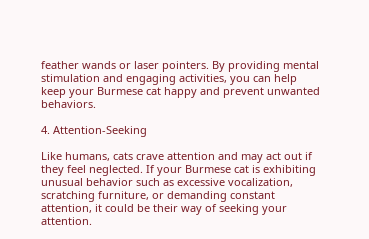feather wands or laser pointers. By providing mental stimulation and engaging activities, you can help keep your Burmese cat happy and prevent unwanted behaviors.

4. Attention-Seeking

Like humans, cats crave attention and may act out if they feel neglected. If your Burmese cat is exhibiting unusual behavior such as excessive vocalization, scratching furniture, or demanding constant attention, it could be their way of seeking your attention.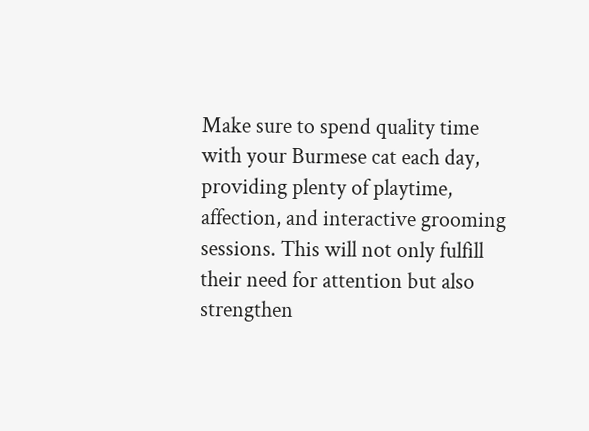Make sure to spend quality time with your Burmese cat each day, providing plenty of playtime, affection, and interactive grooming sessions. This will not only fulfill their need for attention but also strengthen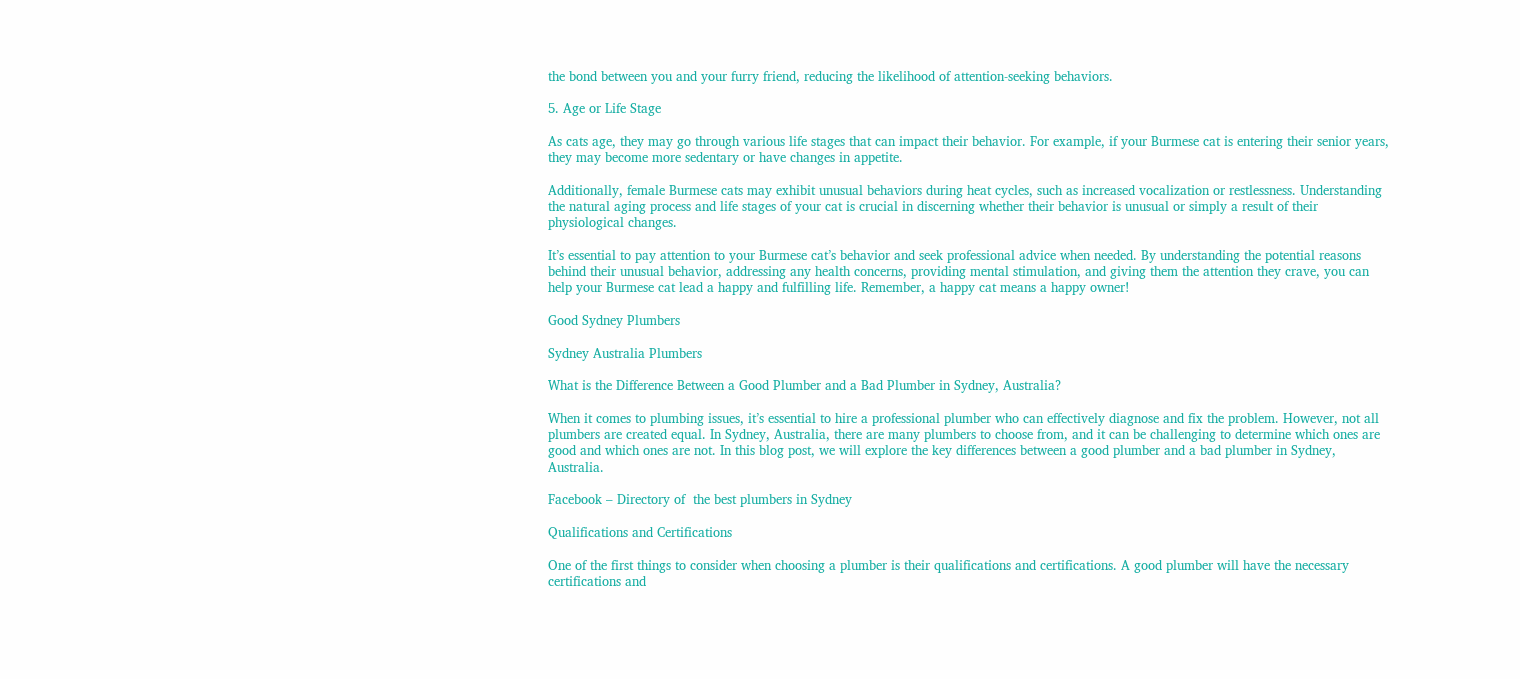the bond between you and your furry friend, reducing the likelihood of attention-seeking behaviors.

5. Age or Life Stage

As cats age, they may go through various life stages that can impact their behavior. For example, if your Burmese cat is entering their senior years, they may become more sedentary or have changes in appetite.

Additionally, female Burmese cats may exhibit unusual behaviors during heat cycles, such as increased vocalization or restlessness. Understanding the natural aging process and life stages of your cat is crucial in discerning whether their behavior is unusual or simply a result of their physiological changes.

It’s essential to pay attention to your Burmese cat’s behavior and seek professional advice when needed. By understanding the potential reasons behind their unusual behavior, addressing any health concerns, providing mental stimulation, and giving them the attention they crave, you can help your Burmese cat lead a happy and fulfilling life. Remember, a happy cat means a happy owner!

Good Sydney Plumbers

Sydney Australia Plumbers

What is the Difference Between a Good Plumber and a Bad Plumber in Sydney, Australia?

When it comes to plumbing issues, it’s essential to hire a professional plumber who can effectively diagnose and fix the problem. However, not all plumbers are created equal. In Sydney, Australia, there are many plumbers to choose from, and it can be challenging to determine which ones are good and which ones are not. In this blog post, we will explore the key differences between a good plumber and a bad plumber in Sydney, Australia.

Facebook – Directory of  the best plumbers in Sydney

Qualifications and Certifications

One of the first things to consider when choosing a plumber is their qualifications and certifications. A good plumber will have the necessary certifications and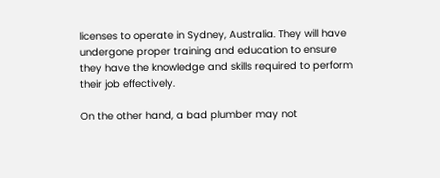licenses to operate in Sydney, Australia. They will have undergone proper training and education to ensure they have the knowledge and skills required to perform their job effectively.

On the other hand, a bad plumber may not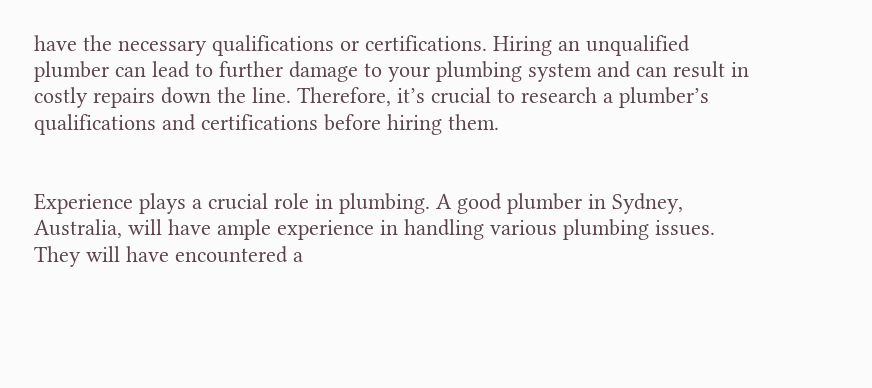have the necessary qualifications or certifications. Hiring an unqualified plumber can lead to further damage to your plumbing system and can result in costly repairs down the line. Therefore, it’s crucial to research a plumber’s qualifications and certifications before hiring them.


Experience plays a crucial role in plumbing. A good plumber in Sydney, Australia, will have ample experience in handling various plumbing issues. They will have encountered a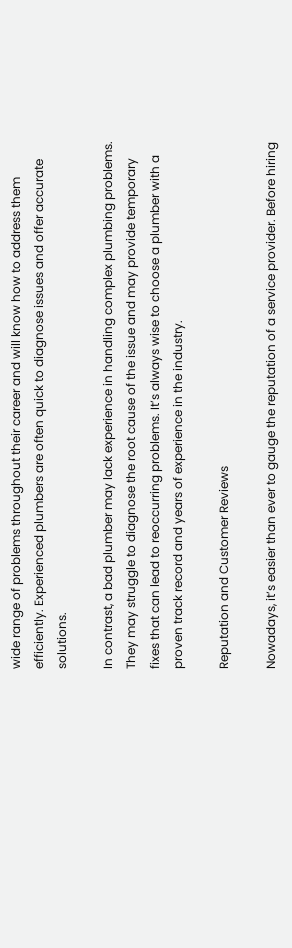wide range of problems throughout their career and will know how to address them efficiently. Experienced plumbers are often quick to diagnose issues and offer accurate solutions.

In contrast, a bad plumber may lack experience in handling complex plumbing problems. They may struggle to diagnose the root cause of the issue and may provide temporary fixes that can lead to reoccurring problems. It’s always wise to choose a plumber with a proven track record and years of experience in the industry.

Reputation and Customer Reviews

Nowadays, it’s easier than ever to gauge the reputation of a service provider. Before hiring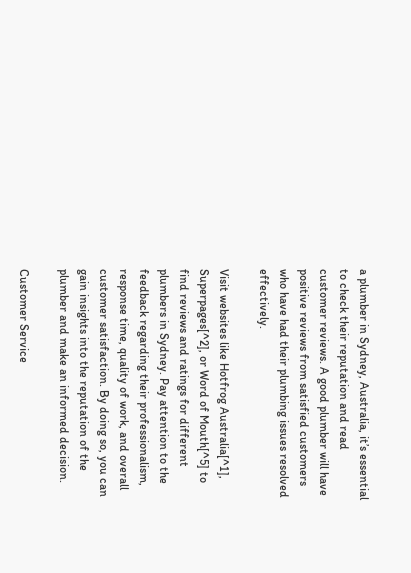a plumber in Sydney, Australia, it’s essential to check their reputation and read customer reviews. A good plumber will have positive reviews from satisfied customers who have had their plumbing issues resolved effectively.

Visit websites like Hotfrog Australia[^1], Superpages[^2], or Word of Mouth[^5] to find reviews and ratings for different plumbers in Sydney. Pay attention to the feedback regarding their professionalism, response time, quality of work, and overall customer satisfaction. By doing so, you can gain insights into the reputation of the plumber and make an informed decision.

Customer Service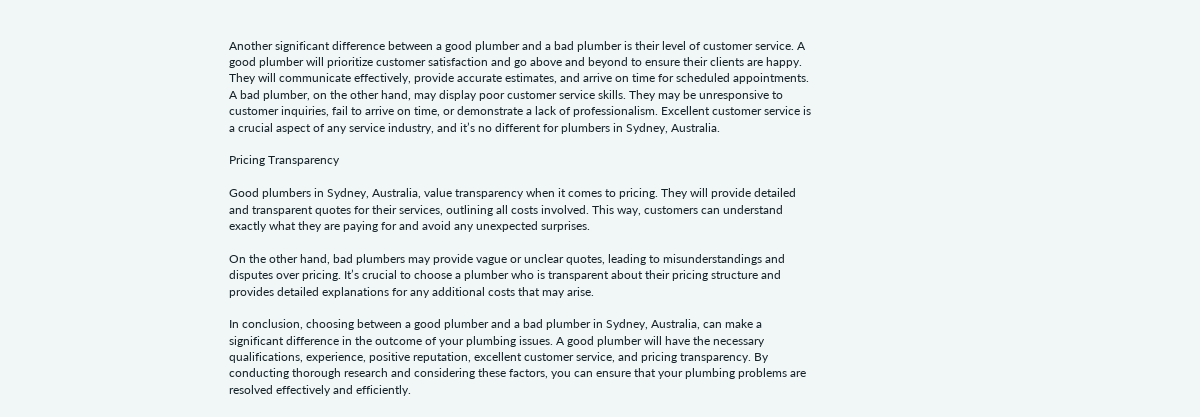Another significant difference between a good plumber and a bad plumber is their level of customer service. A good plumber will prioritize customer satisfaction and go above and beyond to ensure their clients are happy. They will communicate effectively, provide accurate estimates, and arrive on time for scheduled appointments.
A bad plumber, on the other hand, may display poor customer service skills. They may be unresponsive to customer inquiries, fail to arrive on time, or demonstrate a lack of professionalism. Excellent customer service is a crucial aspect of any service industry, and it’s no different for plumbers in Sydney, Australia.

Pricing Transparency

Good plumbers in Sydney, Australia, value transparency when it comes to pricing. They will provide detailed and transparent quotes for their services, outlining all costs involved. This way, customers can understand exactly what they are paying for and avoid any unexpected surprises.

On the other hand, bad plumbers may provide vague or unclear quotes, leading to misunderstandings and disputes over pricing. It’s crucial to choose a plumber who is transparent about their pricing structure and provides detailed explanations for any additional costs that may arise.

In conclusion, choosing between a good plumber and a bad plumber in Sydney, Australia, can make a significant difference in the outcome of your plumbing issues. A good plumber will have the necessary qualifications, experience, positive reputation, excellent customer service, and pricing transparency. By conducting thorough research and considering these factors, you can ensure that your plumbing problems are resolved effectively and efficiently.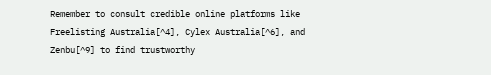Remember to consult credible online platforms like Freelisting Australia[^4], Cylex Australia[^6], and Zenbu[^9] to find trustworthy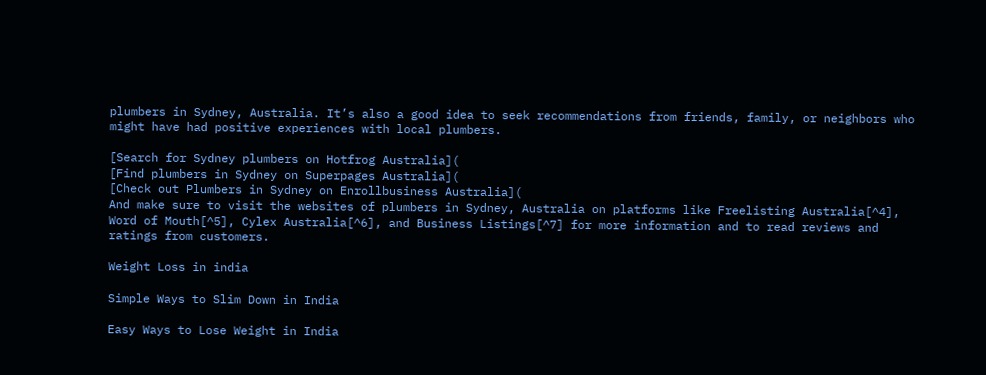plumbers in Sydney, Australia. It’s also a good idea to seek recommendations from friends, family, or neighbors who might have had positive experiences with local plumbers.

[Search for Sydney plumbers on Hotfrog Australia](
[Find plumbers in Sydney on Superpages Australia](
[Check out Plumbers in Sydney on Enrollbusiness Australia](
And make sure to visit the websites of plumbers in Sydney, Australia on platforms like Freelisting Australia[^4], Word of Mouth[^5], Cylex Australia[^6], and Business Listings[^7] for more information and to read reviews and ratings from customers.

Weight Loss in india

Simple Ways to Slim Down in India

Easy Ways to Lose Weight in India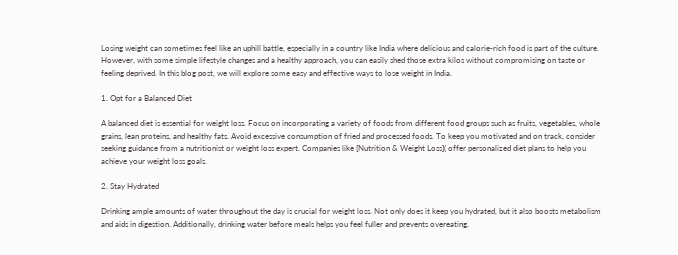Losing weight can sometimes feel like an uphill battle, especially in a country like India where delicious and calorie-rich food is part of the culture. However, with some simple lifestyle changes and a healthy approach, you can easily shed those extra kilos without compromising on taste or feeling deprived. In this blog post, we will explore some easy and effective ways to lose weight in India.

1. Opt for a Balanced Diet

A balanced diet is essential for weight loss. Focus on incorporating a variety of foods from different food groups such as fruits, vegetables, whole grains, lean proteins, and healthy fats. Avoid excessive consumption of fried and processed foods. To keep you motivated and on track, consider seeking guidance from a nutritionist or weight loss expert. Companies like [Nutrition & Weight Loss]( offer personalized diet plans to help you achieve your weight loss goals.

2. Stay Hydrated

Drinking ample amounts of water throughout the day is crucial for weight loss. Not only does it keep you hydrated, but it also boosts metabolism and aids in digestion. Additionally, drinking water before meals helps you feel fuller and prevents overeating.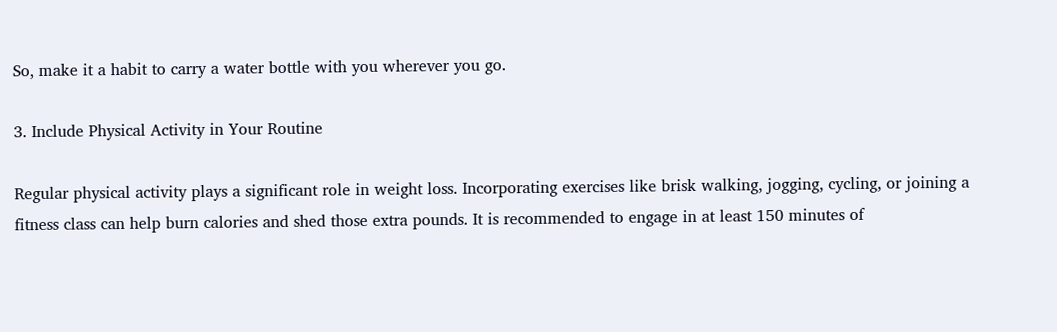So, make it a habit to carry a water bottle with you wherever you go.

3. Include Physical Activity in Your Routine

Regular physical activity plays a significant role in weight loss. Incorporating exercises like brisk walking, jogging, cycling, or joining a fitness class can help burn calories and shed those extra pounds. It is recommended to engage in at least 150 minutes of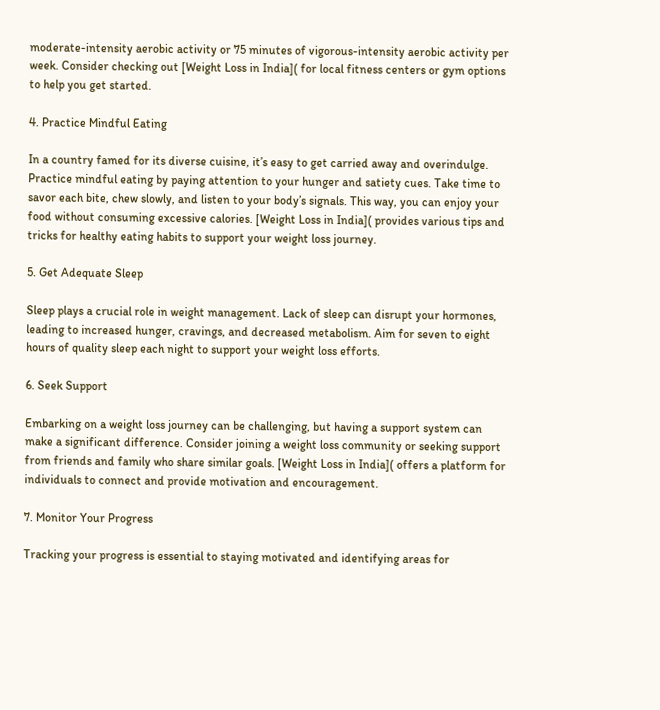moderate-intensity aerobic activity or 75 minutes of vigorous-intensity aerobic activity per week. Consider checking out [Weight Loss in India]( for local fitness centers or gym options to help you get started.

4. Practice Mindful Eating

In a country famed for its diverse cuisine, it’s easy to get carried away and overindulge. Practice mindful eating by paying attention to your hunger and satiety cues. Take time to savor each bite, chew slowly, and listen to your body’s signals. This way, you can enjoy your food without consuming excessive calories. [Weight Loss in India]( provides various tips and tricks for healthy eating habits to support your weight loss journey.

5. Get Adequate Sleep

Sleep plays a crucial role in weight management. Lack of sleep can disrupt your hormones, leading to increased hunger, cravings, and decreased metabolism. Aim for seven to eight hours of quality sleep each night to support your weight loss efforts.

6. Seek Support

Embarking on a weight loss journey can be challenging, but having a support system can make a significant difference. Consider joining a weight loss community or seeking support from friends and family who share similar goals. [Weight Loss in India]( offers a platform for individuals to connect and provide motivation and encouragement.

7. Monitor Your Progress

Tracking your progress is essential to staying motivated and identifying areas for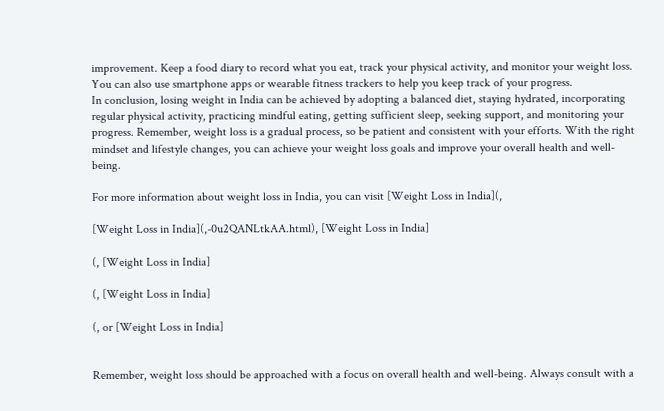improvement. Keep a food diary to record what you eat, track your physical activity, and monitor your weight loss. You can also use smartphone apps or wearable fitness trackers to help you keep track of your progress.
In conclusion, losing weight in India can be achieved by adopting a balanced diet, staying hydrated, incorporating regular physical activity, practicing mindful eating, getting sufficient sleep, seeking support, and monitoring your progress. Remember, weight loss is a gradual process, so be patient and consistent with your efforts. With the right mindset and lifestyle changes, you can achieve your weight loss goals and improve your overall health and well-being.

For more information about weight loss in India, you can visit [Weight Loss in India](,

[Weight Loss in India](,-0u2QANLtkAA.html), [Weight Loss in India]

(, [Weight Loss in India]

(, [Weight Loss in India]

(, or [Weight Loss in India]


Remember, weight loss should be approached with a focus on overall health and well-being. Always consult with a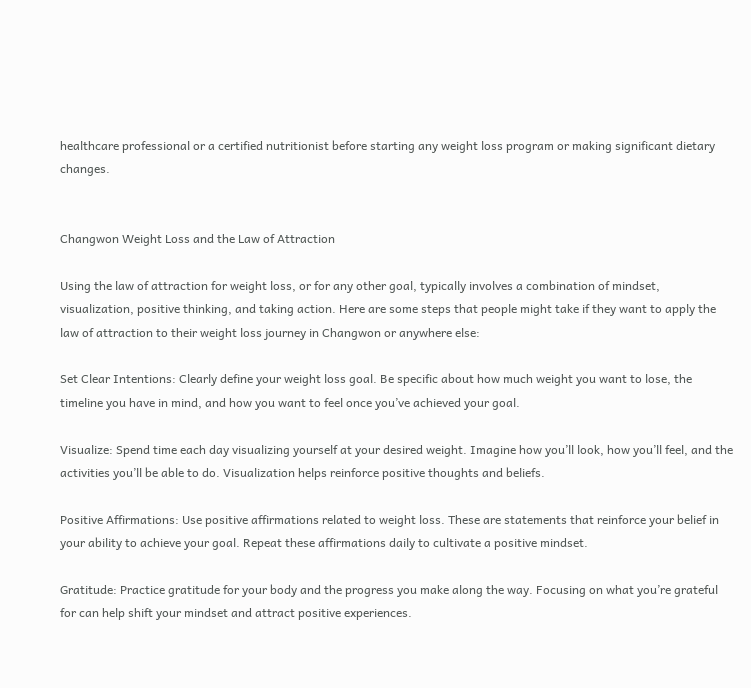healthcare professional or a certified nutritionist before starting any weight loss program or making significant dietary changes.


Changwon Weight Loss and the Law of Attraction

Using the law of attraction for weight loss, or for any other goal, typically involves a combination of mindset, visualization, positive thinking, and taking action. Here are some steps that people might take if they want to apply the law of attraction to their weight loss journey in Changwon or anywhere else:

Set Clear Intentions: Clearly define your weight loss goal. Be specific about how much weight you want to lose, the timeline you have in mind, and how you want to feel once you’ve achieved your goal.

Visualize: Spend time each day visualizing yourself at your desired weight. Imagine how you’ll look, how you’ll feel, and the activities you’ll be able to do. Visualization helps reinforce positive thoughts and beliefs.

Positive Affirmations: Use positive affirmations related to weight loss. These are statements that reinforce your belief in your ability to achieve your goal. Repeat these affirmations daily to cultivate a positive mindset.

Gratitude: Practice gratitude for your body and the progress you make along the way. Focusing on what you’re grateful for can help shift your mindset and attract positive experiences.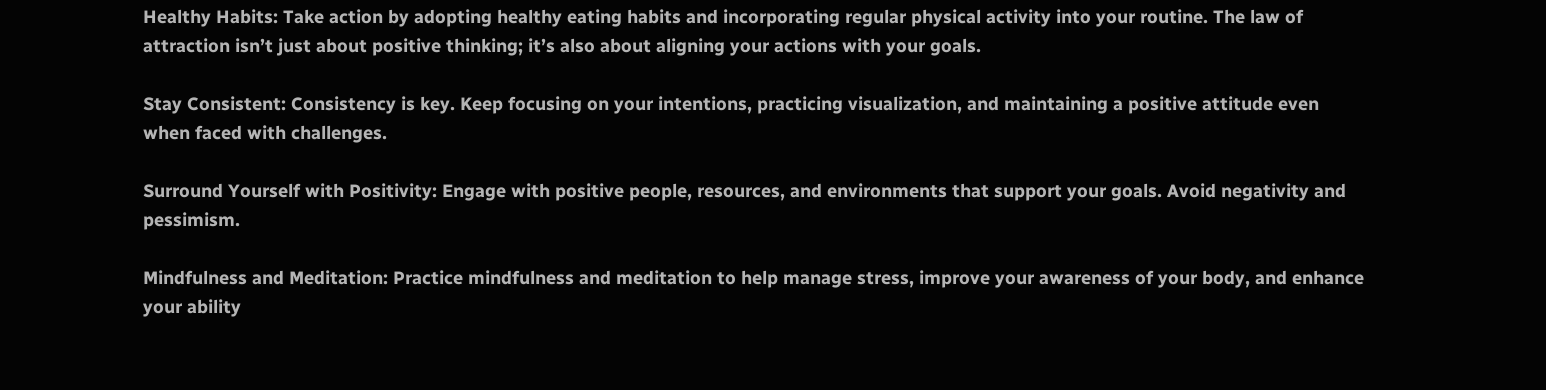Healthy Habits: Take action by adopting healthy eating habits and incorporating regular physical activity into your routine. The law of attraction isn’t just about positive thinking; it’s also about aligning your actions with your goals.

Stay Consistent: Consistency is key. Keep focusing on your intentions, practicing visualization, and maintaining a positive attitude even when faced with challenges.

Surround Yourself with Positivity: Engage with positive people, resources, and environments that support your goals. Avoid negativity and pessimism.

Mindfulness and Meditation: Practice mindfulness and meditation to help manage stress, improve your awareness of your body, and enhance your ability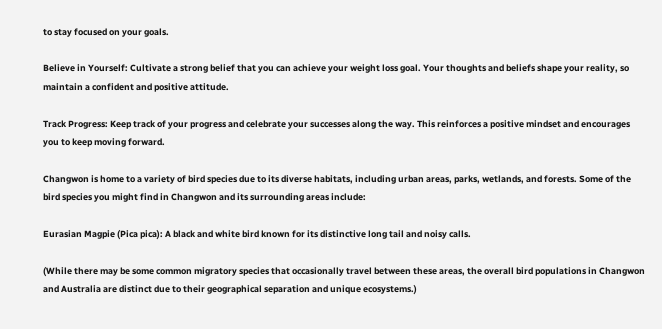to stay focused on your goals.

Believe in Yourself: Cultivate a strong belief that you can achieve your weight loss goal. Your thoughts and beliefs shape your reality, so maintain a confident and positive attitude.

Track Progress: Keep track of your progress and celebrate your successes along the way. This reinforces a positive mindset and encourages you to keep moving forward.

Changwon is home to a variety of bird species due to its diverse habitats, including urban areas, parks, wetlands, and forests. Some of the bird species you might find in Changwon and its surrounding areas include:

Eurasian Magpie (Pica pica): A black and white bird known for its distinctive long tail and noisy calls.

(While there may be some common migratory species that occasionally travel between these areas, the overall bird populations in Changwon and Australia are distinct due to their geographical separation and unique ecosystems.)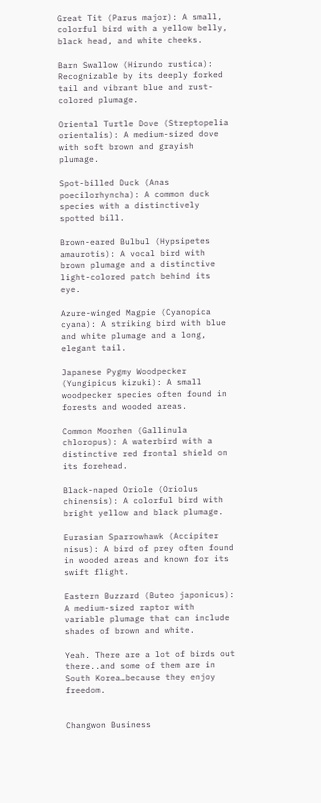Great Tit (Parus major): A small, colorful bird with a yellow belly, black head, and white cheeks.

Barn Swallow (Hirundo rustica): Recognizable by its deeply forked tail and vibrant blue and rust-colored plumage.

Oriental Turtle Dove (Streptopelia orientalis): A medium-sized dove with soft brown and grayish plumage.

Spot-billed Duck (Anas poecilorhyncha): A common duck species with a distinctively spotted bill.

Brown-eared Bulbul (Hypsipetes amaurotis): A vocal bird with brown plumage and a distinctive light-colored patch behind its eye.

Azure-winged Magpie (Cyanopica cyana): A striking bird with blue and white plumage and a long, elegant tail.

Japanese Pygmy Woodpecker (Yungipicus kizuki): A small woodpecker species often found in forests and wooded areas.

Common Moorhen (Gallinula chloropus): A waterbird with a distinctive red frontal shield on its forehead.

Black-naped Oriole (Oriolus chinensis): A colorful bird with bright yellow and black plumage.

Eurasian Sparrowhawk (Accipiter nisus): A bird of prey often found in wooded areas and known for its swift flight.

Eastern Buzzard (Buteo japonicus): A medium-sized raptor with variable plumage that can include shades of brown and white.

Yeah. There are a lot of birds out there..and some of them are in South Korea…because they enjoy freedom.


Changwon Business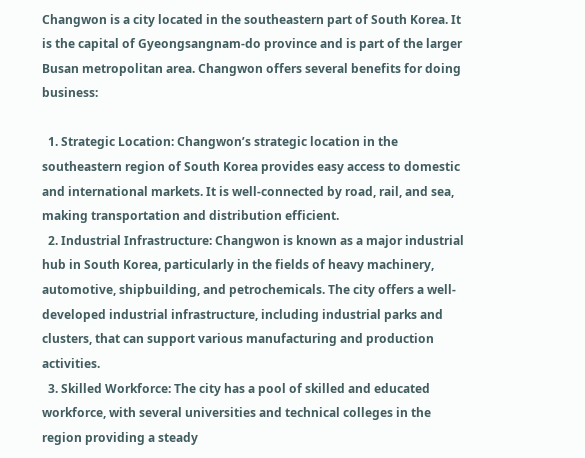Changwon is a city located in the southeastern part of South Korea. It is the capital of Gyeongsangnam-do province and is part of the larger Busan metropolitan area. Changwon offers several benefits for doing business:

  1. Strategic Location: Changwon’s strategic location in the southeastern region of South Korea provides easy access to domestic and international markets. It is well-connected by road, rail, and sea, making transportation and distribution efficient.
  2. Industrial Infrastructure: Changwon is known as a major industrial hub in South Korea, particularly in the fields of heavy machinery, automotive, shipbuilding, and petrochemicals. The city offers a well-developed industrial infrastructure, including industrial parks and clusters, that can support various manufacturing and production activities.
  3. Skilled Workforce: The city has a pool of skilled and educated workforce, with several universities and technical colleges in the region providing a steady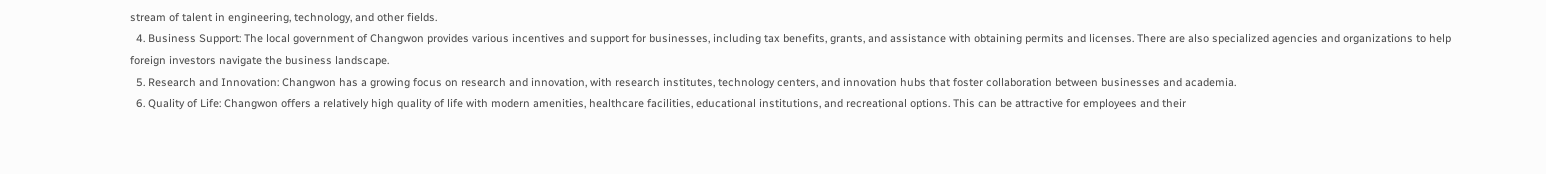stream of talent in engineering, technology, and other fields.
  4. Business Support: The local government of Changwon provides various incentives and support for businesses, including tax benefits, grants, and assistance with obtaining permits and licenses. There are also specialized agencies and organizations to help foreign investors navigate the business landscape.
  5. Research and Innovation: Changwon has a growing focus on research and innovation, with research institutes, technology centers, and innovation hubs that foster collaboration between businesses and academia.
  6. Quality of Life: Changwon offers a relatively high quality of life with modern amenities, healthcare facilities, educational institutions, and recreational options. This can be attractive for employees and their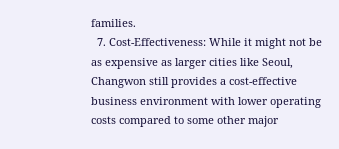families.
  7. Cost-Effectiveness: While it might not be as expensive as larger cities like Seoul, Changwon still provides a cost-effective business environment with lower operating costs compared to some other major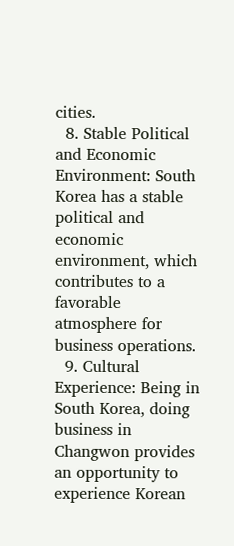cities.
  8. Stable Political and Economic Environment: South Korea has a stable political and economic environment, which contributes to a favorable atmosphere for business operations.
  9. Cultural Experience: Being in South Korea, doing business in Changwon provides an opportunity to experience Korean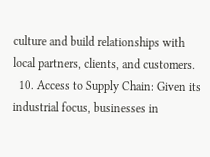culture and build relationships with local partners, clients, and customers.
  10. Access to Supply Chain: Given its industrial focus, businesses in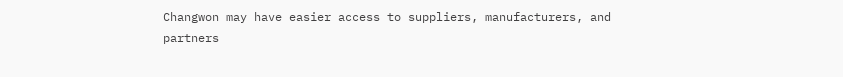Changwon may have easier access to suppliers, manufacturers, and partners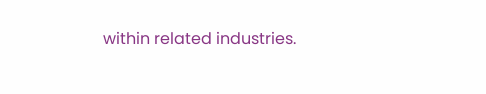within related industries.